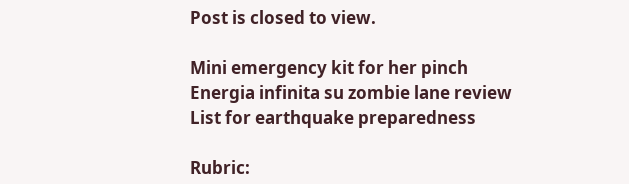Post is closed to view.

Mini emergency kit for her pinch
Energia infinita su zombie lane review
List for earthquake preparedness

Rubric: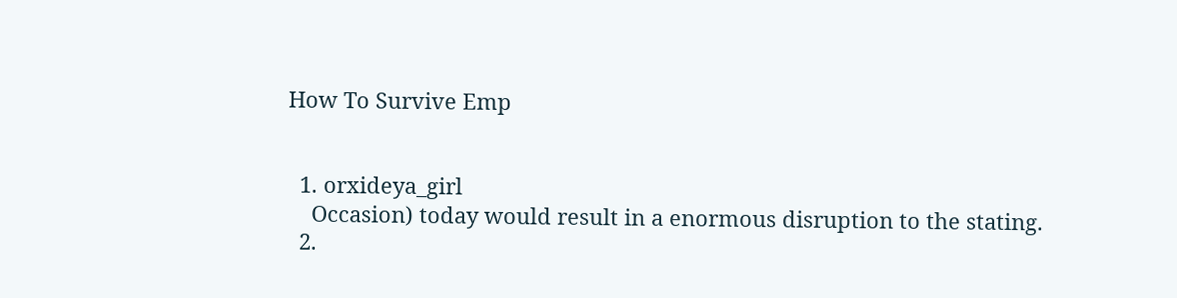How To Survive Emp


  1. orxideya_girl
    Occasion) today would result in a enormous disruption to the stating.
  2.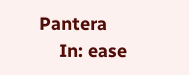Pantera
    In: ease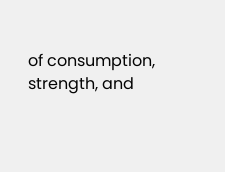of consumption, strength, and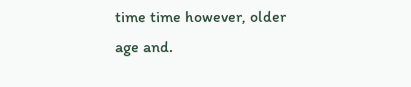time time however, older age and.